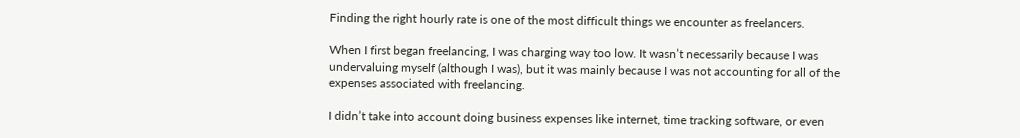Finding the right hourly rate is one of the most difficult things we encounter as freelancers.

When I first began freelancing, I was charging way too low. It wasn’t necessarily because I was undervaluing myself (although I was), but it was mainly because I was not accounting for all of the expenses associated with freelancing.

I didn’t take into account doing business expenses like internet, time tracking software, or even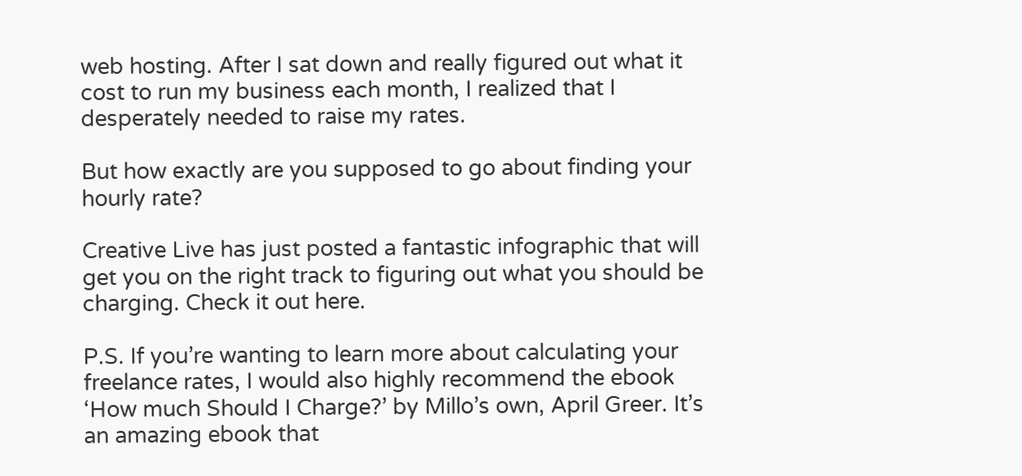web hosting. After I sat down and really figured out what it cost to run my business each month, I realized that I desperately needed to raise my rates.

But how exactly are you supposed to go about finding your hourly rate?

Creative Live has just posted a fantastic infographic that will get you on the right track to figuring out what you should be charging. Check it out here.

P.S. If you’re wanting to learn more about calculating your freelance rates, I would also highly recommend the ebook ‘How much Should I Charge?’ by Millo’s own, April Greer. It’s an amazing ebook that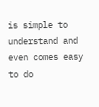is simple to understand and even comes easy to do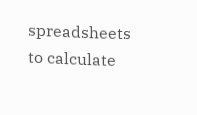spreadsheets to calculate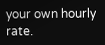your own hourly rate.